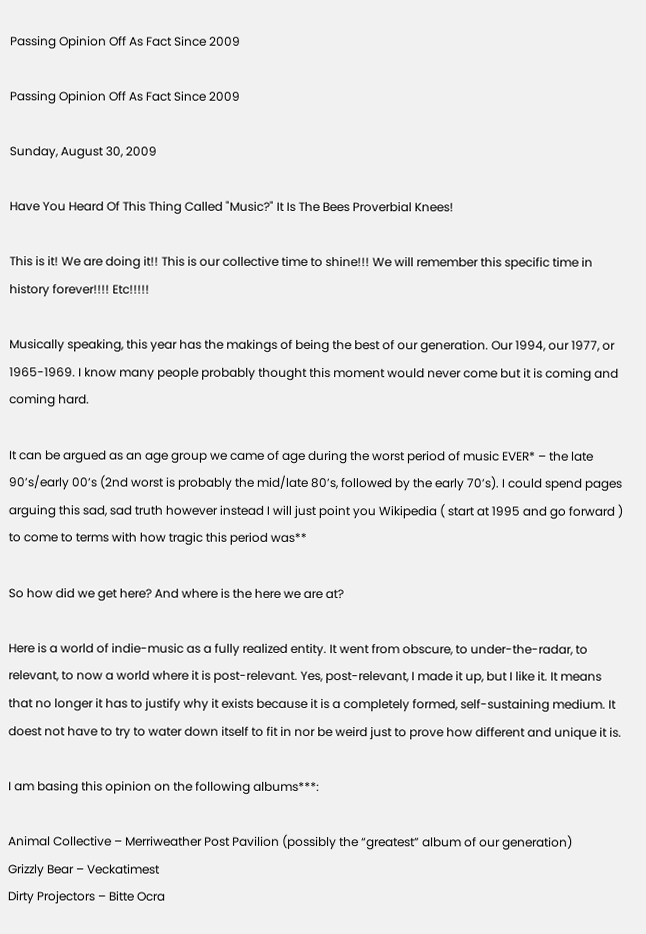Passing Opinion Off As Fact Since 2009

Passing Opinion Off As Fact Since 2009

Sunday, August 30, 2009

Have You Heard Of This Thing Called "Music?" It Is The Bees Proverbial Knees!

This is it! We are doing it!! This is our collective time to shine!!! We will remember this specific time in history forever!!!! Etc!!!!!

Musically speaking, this year has the makings of being the best of our generation. Our 1994, our 1977, or 1965-1969. I know many people probably thought this moment would never come but it is coming and coming hard.

It can be argued as an age group we came of age during the worst period of music EVER* – the late 90’s/early 00’s (2nd worst is probably the mid/late 80’s, followed by the early 70’s). I could spend pages arguing this sad, sad truth however instead I will just point you Wikipedia ( start at 1995 and go forward ) to come to terms with how tragic this period was**

So how did we get here? And where is the here we are at?

Here is a world of indie-music as a fully realized entity. It went from obscure, to under-the-radar, to relevant, to now a world where it is post-relevant. Yes, post-relevant, I made it up, but I like it. It means that no longer it has to justify why it exists because it is a completely formed, self-sustaining medium. It doest not have to try to water down itself to fit in nor be weird just to prove how different and unique it is.

I am basing this opinion on the following albums***:

Animal Collective – Merriweather Post Pavilion (possibly the “greatest” album of our generation)
Grizzly Bear – Veckatimest
Dirty Projectors – Bitte Ocra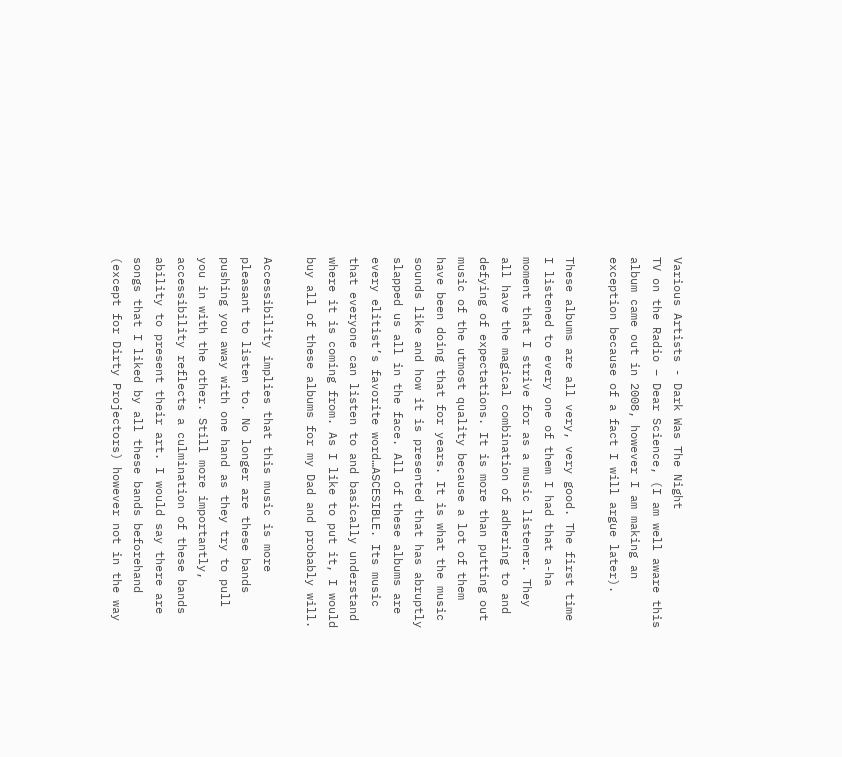Various Artists - Dark Was The Night
TV on the Radio – Dear Science, (I am well aware this album came out in 2008, however I am making an exception because of a fact I will argue later).

These albums are all very, very good. The first time I listened to every one of them I had that a-ha moment that I strive for as a music listener. They all have the magical combination of adhering to and defying of expectations. It is more than putting out music of the utmost quality because a lot of them have been doing that for years. It is what the music sounds like and how it is presented that has abruptly slapped us all in the face. All of these albums are every elitist’s favorite word…ASCESIBLE. Its music that everyone can listen to and basically understand where it is coming from. As I like to put it, I would buy all of these albums for my Dad and probably will.

Accessibility implies that this music is more pleasant to listen to. No longer are these bands pushing you away with one hand as they try to pull you in with the other. Still more importantly, accessibility reflects a culmination of these bands ability to present their art. I would say there are songs that I liked by all these bands beforehand (except for Dirty Projectors) however not in the way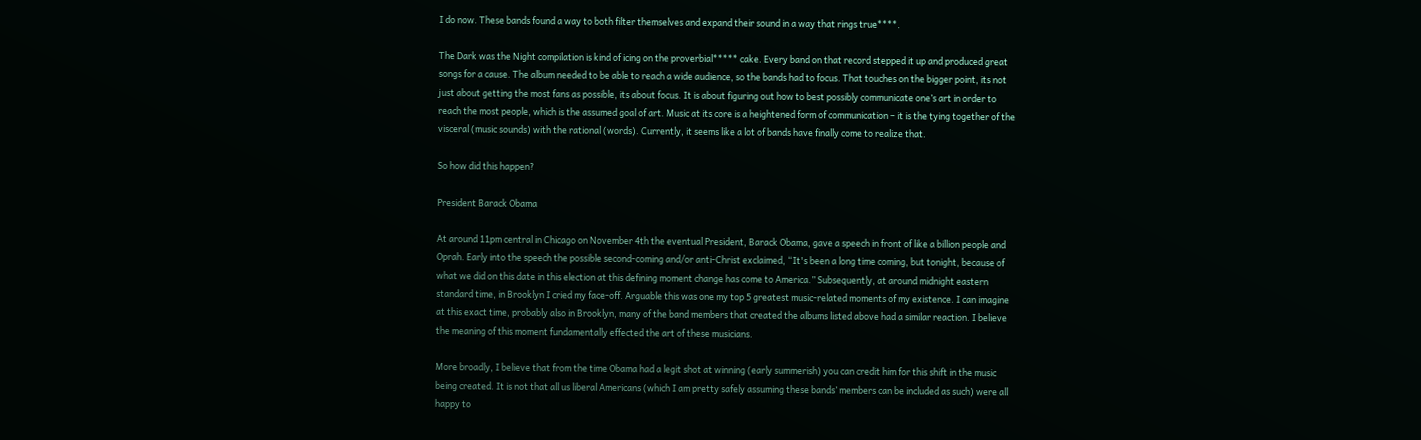I do now. These bands found a way to both filter themselves and expand their sound in a way that rings true****.

The Dark was the Night compilation is kind of icing on the proverbial***** cake. Every band on that record stepped it up and produced great songs for a cause. The album needed to be able to reach a wide audience, so the bands had to focus. That touches on the bigger point, its not just about getting the most fans as possible, its about focus. It is about figuring out how to best possibly communicate one’s art in order to reach the most people, which is the assumed goal of art. Music at its core is a heightened form of communication – it is the tying together of the visceral (music sounds) with the rational (words). Currently, it seems like a lot of bands have finally come to realize that.

So how did this happen?

President Barack Obama

At around 11pm central in Chicago on November 4th the eventual President, Barack Obama, gave a speech in front of like a billion people and Oprah. Early into the speech the possible second-coming and/or anti-Christ exclaimed, “It's been a long time coming, but tonight, because of what we did on this date in this election at this defining moment change has come to America.” Subsequently, at around midnight eastern standard time, in Brooklyn I cried my face-off. Arguable this was one my top 5 greatest music-related moments of my existence. I can imagine at this exact time, probably also in Brooklyn, many of the band members that created the albums listed above had a similar reaction. I believe the meaning of this moment fundamentally effected the art of these musicians.

More broadly, I believe that from the time Obama had a legit shot at winning (early summerish) you can credit him for this shift in the music being created. It is not that all us liberal Americans (which I am pretty safely assuming these bands’ members can be included as such) were all happy to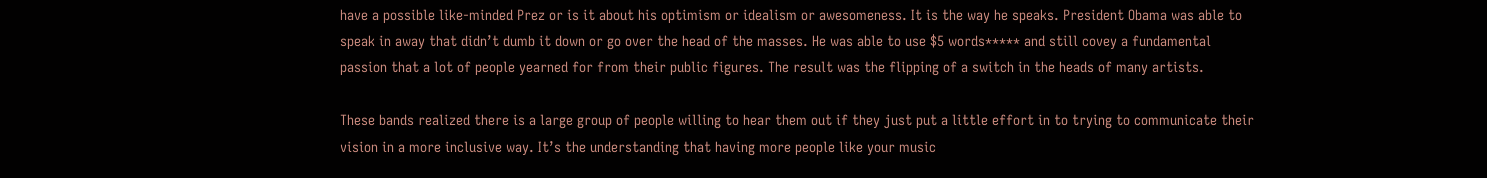have a possible like-minded Prez or is it about his optimism or idealism or awesomeness. It is the way he speaks. President Obama was able to speak in away that didn’t dumb it down or go over the head of the masses. He was able to use $5 words***** and still covey a fundamental passion that a lot of people yearned for from their public figures. The result was the flipping of a switch in the heads of many artists.

These bands realized there is a large group of people willing to hear them out if they just put a little effort in to trying to communicate their vision in a more inclusive way. It’s the understanding that having more people like your music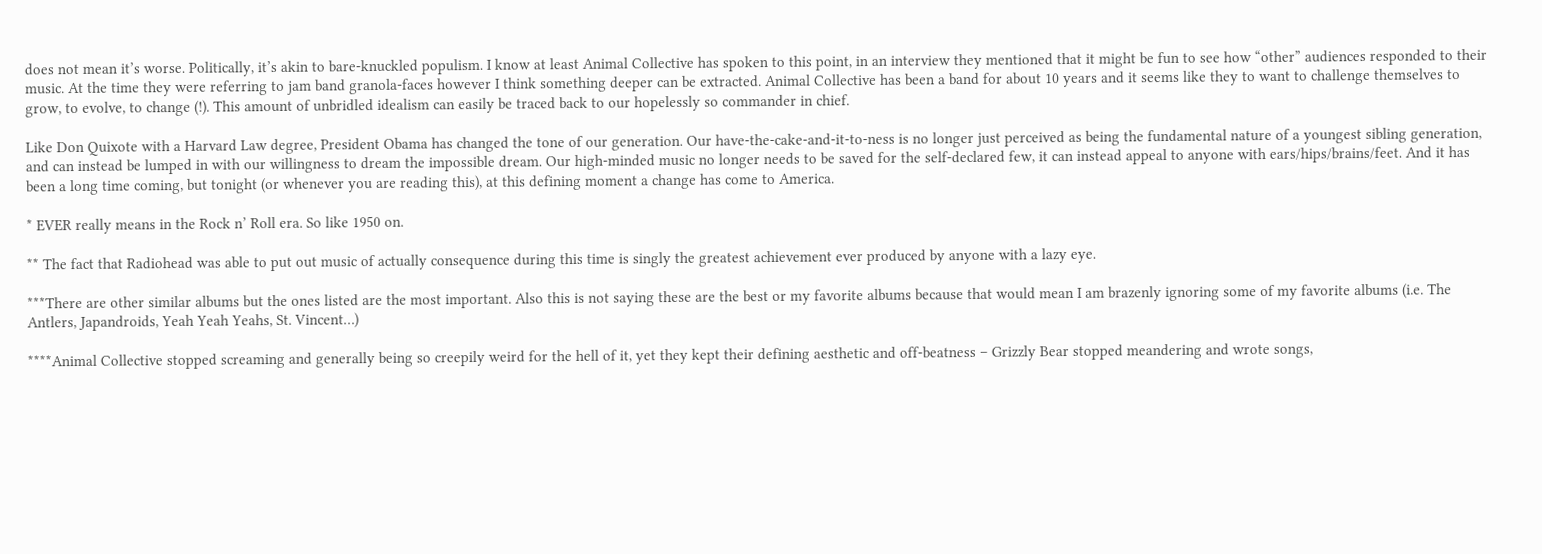does not mean it’s worse. Politically, it’s akin to bare-knuckled populism. I know at least Animal Collective has spoken to this point, in an interview they mentioned that it might be fun to see how “other” audiences responded to their music. At the time they were referring to jam band granola-faces however I think something deeper can be extracted. Animal Collective has been a band for about 10 years and it seems like they to want to challenge themselves to grow, to evolve, to change (!). This amount of unbridled idealism can easily be traced back to our hopelessly so commander in chief.

Like Don Quixote with a Harvard Law degree, President Obama has changed the tone of our generation. Our have-the-cake-and-it-to-ness is no longer just perceived as being the fundamental nature of a youngest sibling generation, and can instead be lumped in with our willingness to dream the impossible dream. Our high-minded music no longer needs to be saved for the self-declared few, it can instead appeal to anyone with ears/hips/brains/feet. And it has been a long time coming, but tonight (or whenever you are reading this), at this defining moment a change has come to America.

* EVER really means in the Rock n’ Roll era. So like 1950 on.

** The fact that Radiohead was able to put out music of actually consequence during this time is singly the greatest achievement ever produced by anyone with a lazy eye.

***There are other similar albums but the ones listed are the most important. Also this is not saying these are the best or my favorite albums because that would mean I am brazenly ignoring some of my favorite albums (i.e. The Antlers, Japandroids, Yeah Yeah Yeahs, St. Vincent…)

****Animal Collective stopped screaming and generally being so creepily weird for the hell of it, yet they kept their defining aesthetic and off-beatness – Grizzly Bear stopped meandering and wrote songs,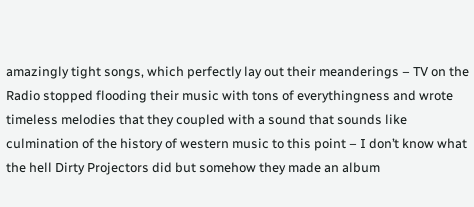amazingly tight songs, which perfectly lay out their meanderings – TV on the Radio stopped flooding their music with tons of everythingness and wrote timeless melodies that they coupled with a sound that sounds like culmination of the history of western music to this point – I don’t know what the hell Dirty Projectors did but somehow they made an album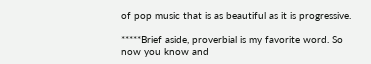of pop music that is as beautiful as it is progressive.

*****Brief aside, proverbial is my favorite word. So now you know and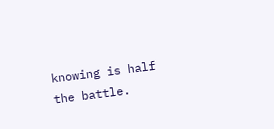knowing is half the battle.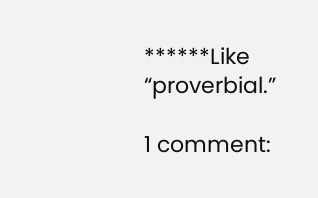******Like “proverbial.”

1 comment: